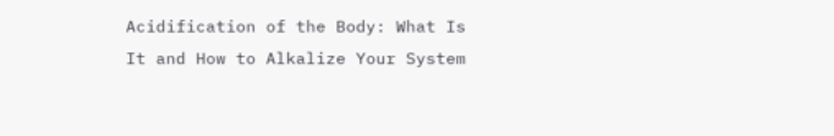Acidification of the Body: What Is It and How to Alkalize Your System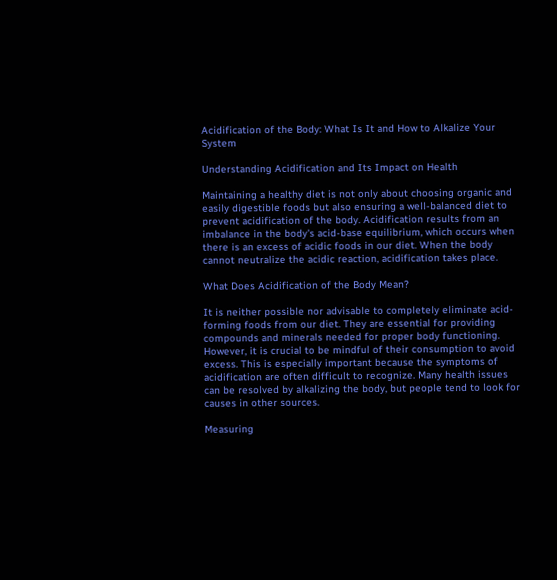Acidification of the Body: What Is It and How to Alkalize Your System

Understanding Acidification and Its Impact on Health

Maintaining a healthy diet is not only about choosing organic and easily digestible foods but also ensuring a well-balanced diet to prevent acidification of the body. Acidification results from an imbalance in the body's acid-base equilibrium, which occurs when there is an excess of acidic foods in our diet. When the body cannot neutralize the acidic reaction, acidification takes place.

What Does Acidification of the Body Mean?

It is neither possible nor advisable to completely eliminate acid-forming foods from our diet. They are essential for providing compounds and minerals needed for proper body functioning. However, it is crucial to be mindful of their consumption to avoid excess. This is especially important because the symptoms of acidification are often difficult to recognize. Many health issues can be resolved by alkalizing the body, but people tend to look for causes in other sources.

Measuring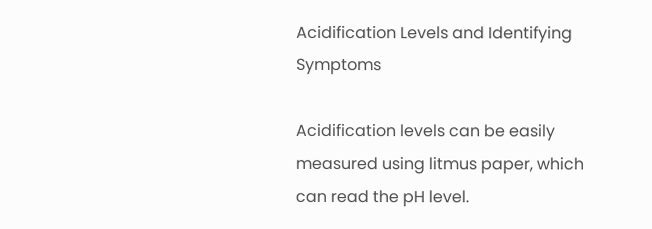Acidification Levels and Identifying Symptoms

Acidification levels can be easily measured using litmus paper, which can read the pH level.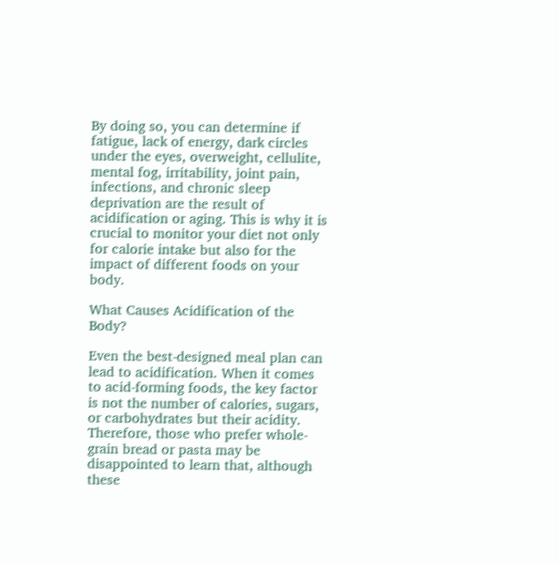By doing so, you can determine if fatigue, lack of energy, dark circles under the eyes, overweight, cellulite, mental fog, irritability, joint pain, infections, and chronic sleep deprivation are the result of acidification or aging. This is why it is crucial to monitor your diet not only for calorie intake but also for the impact of different foods on your body.

What Causes Acidification of the Body?

Even the best-designed meal plan can lead to acidification. When it comes to acid-forming foods, the key factor is not the number of calories, sugars, or carbohydrates but their acidity. Therefore, those who prefer whole-grain bread or pasta may be disappointed to learn that, although these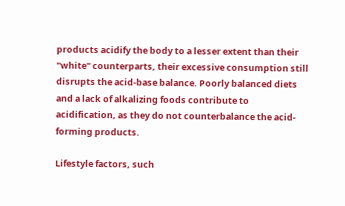products acidify the body to a lesser extent than their "white" counterparts, their excessive consumption still disrupts the acid-base balance. Poorly balanced diets and a lack of alkalizing foods contribute to acidification, as they do not counterbalance the acid-forming products.

Lifestyle factors, such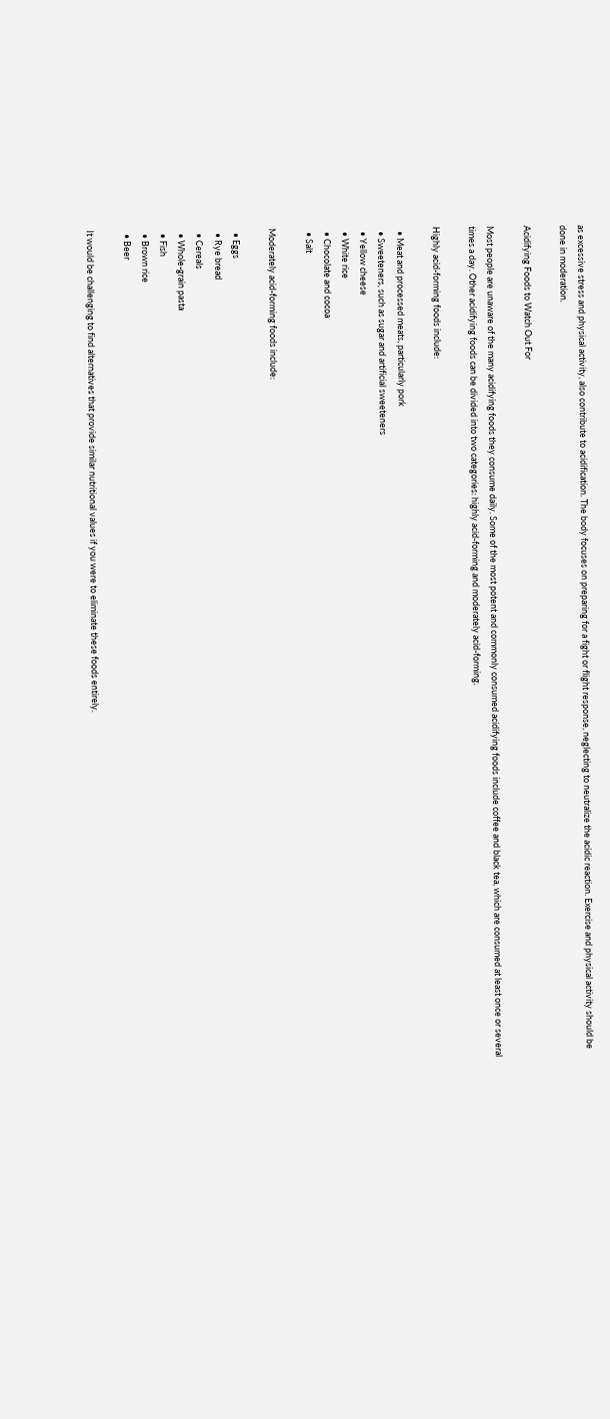as excessive stress and physical activity, also contribute to acidification. The body focuses on preparing for a fight or flight response, neglecting to neutralize the acidic reaction. Exercise and physical activity should be done in moderation.

Acidifying Foods to Watch Out For

Most people are unaware of the many acidifying foods they consume daily. Some of the most potent and commonly consumed acidifying foods include coffee and black tea, which are consumed at least once or several times a day. Other acidifying foods can be divided into two categories: highly acid-forming and moderately acid-forming.

Highly acid-forming foods include:

  • Meat and processed meats, particularly pork
  • Sweeteners, such as sugar and artificial sweeteners
  • Yellow cheese
  • White rice
  • Chocolate and cocoa
  • Salt

Moderately acid-forming foods include:

  • Eggs
  • Rye bread
  • Cereals
  • Whole-grain pasta
  • Fish
  • Brown rice
  • Beer

It would be challenging to find alternatives that provide similar nutritional values if you were to eliminate these foods entirely.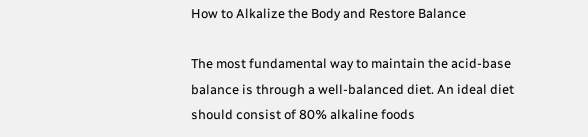How to Alkalize the Body and Restore Balance

The most fundamental way to maintain the acid-base balance is through a well-balanced diet. An ideal diet should consist of 80% alkaline foods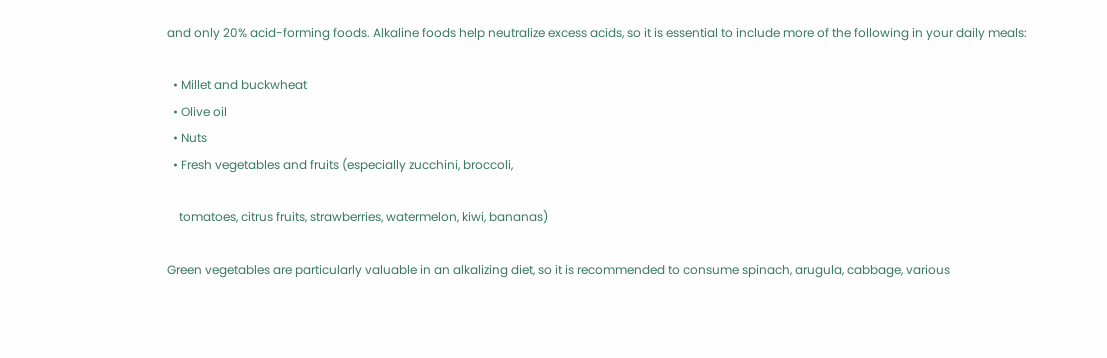and only 20% acid-forming foods. Alkaline foods help neutralize excess acids, so it is essential to include more of the following in your daily meals:

  • Millet and buckwheat
  • Olive oil
  • Nuts
  • Fresh vegetables and fruits (especially zucchini, broccoli,

    tomatoes, citrus fruits, strawberries, watermelon, kiwi, bananas)

Green vegetables are particularly valuable in an alkalizing diet, so it is recommended to consume spinach, arugula, cabbage, various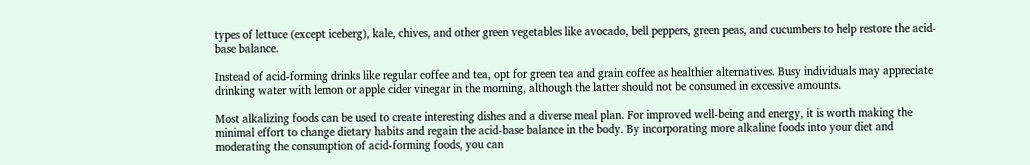types of lettuce (except iceberg), kale, chives, and other green vegetables like avocado, bell peppers, green peas, and cucumbers to help restore the acid-base balance.

Instead of acid-forming drinks like regular coffee and tea, opt for green tea and grain coffee as healthier alternatives. Busy individuals may appreciate drinking water with lemon or apple cider vinegar in the morning, although the latter should not be consumed in excessive amounts.

Most alkalizing foods can be used to create interesting dishes and a diverse meal plan. For improved well-being and energy, it is worth making the minimal effort to change dietary habits and regain the acid-base balance in the body. By incorporating more alkaline foods into your diet and moderating the consumption of acid-forming foods, you can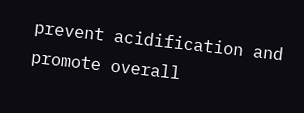prevent acidification and promote overall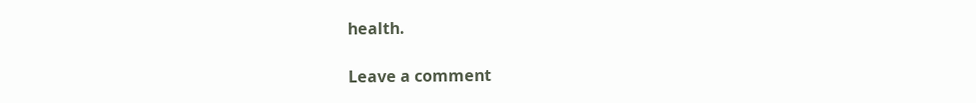health.

Leave a comment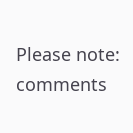Please note: comments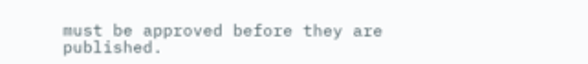must be approved before they are published.